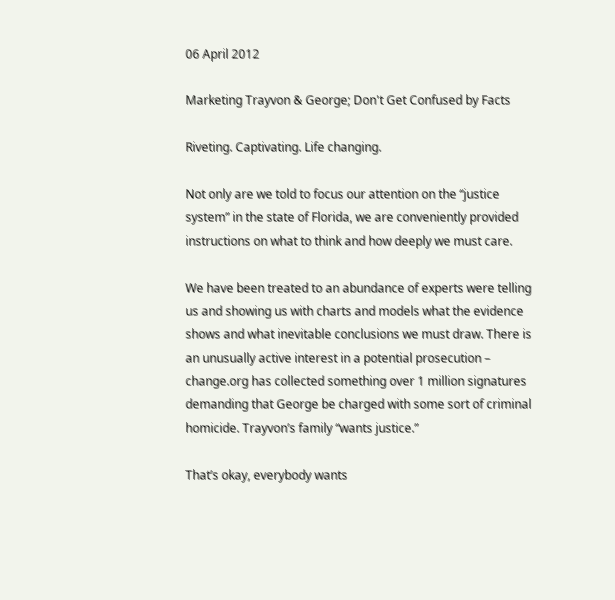06 April 2012

Marketing Trayvon & George; Don't Get Confused by Facts

Riveting. Captivating. Life changing.

Not only are we told to focus our attention on the “justice system” in the state of Florida, we are conveniently provided instructions on what to think and how deeply we must care.

We have been treated to an abundance of experts were telling us and showing us with charts and models what the evidence shows and what inevitable conclusions we must draw. There is an unusually active interest in a potential prosecution – change.org has collected something over 1 million signatures demanding that George be charged with some sort of criminal homicide. Trayvon’s family “wants justice.”

That’s okay, everybody wants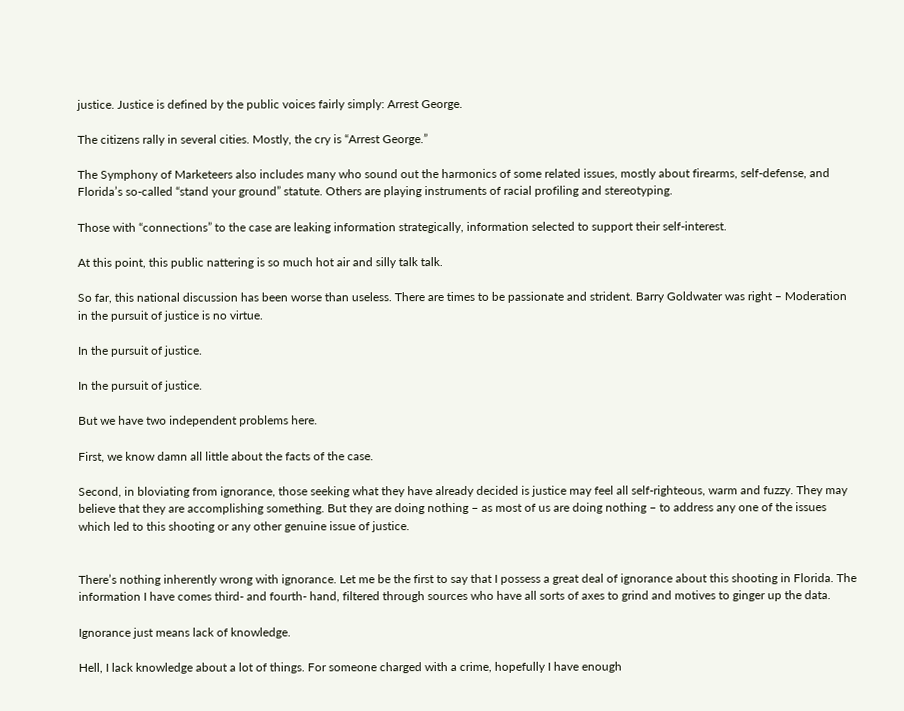justice. Justice is defined by the public voices fairly simply: Arrest George.

The citizens rally in several cities. Mostly, the cry is “Arrest George.”

The Symphony of Marketeers also includes many who sound out the harmonics of some related issues, mostly about firearms, self-defense, and Florida’s so-called “stand your ground” statute. Others are playing instruments of racial profiling and stereotyping.

Those with “connections” to the case are leaking information strategically, information selected to support their self-interest.

At this point, this public nattering is so much hot air and silly talk talk.

So far, this national discussion has been worse than useless. There are times to be passionate and strident. Barry Goldwater was right – Moderation in the pursuit of justice is no virtue.

In the pursuit of justice.

In the pursuit of justice.

But we have two independent problems here.

First, we know damn all little about the facts of the case.

Second, in bloviating from ignorance, those seeking what they have already decided is justice may feel all self-righteous, warm and fuzzy. They may believe that they are accomplishing something. But they are doing nothing – as most of us are doing nothing – to address any one of the issues which led to this shooting or any other genuine issue of justice.


There’s nothing inherently wrong with ignorance. Let me be the first to say that I possess a great deal of ignorance about this shooting in Florida. The information I have comes third- and fourth- hand, filtered through sources who have all sorts of axes to grind and motives to ginger up the data.

Ignorance just means lack of knowledge.

Hell, I lack knowledge about a lot of things. For someone charged with a crime, hopefully I have enough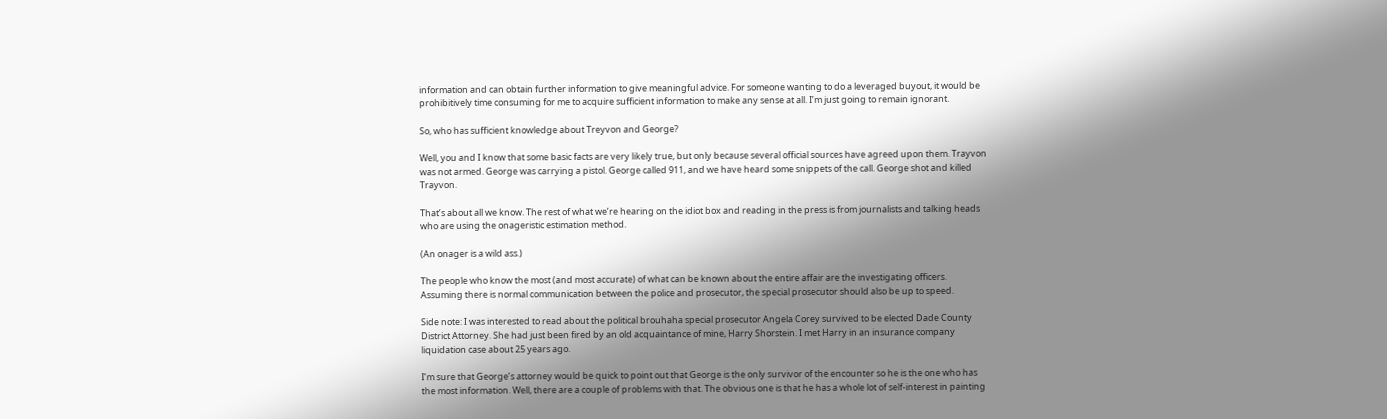information and can obtain further information to give meaningful advice. For someone wanting to do a leveraged buyout, it would be prohibitively time consuming for me to acquire sufficient information to make any sense at all. I’m just going to remain ignorant.

So, who has sufficient knowledge about Treyvon and George?

Well, you and I know that some basic facts are very likely true, but only because several official sources have agreed upon them. Trayvon was not armed. George was carrying a pistol. George called 911, and we have heard some snippets of the call. George shot and killed Trayvon.

That’s about all we know. The rest of what we’re hearing on the idiot box and reading in the press is from journalists and talking heads who are using the onageristic estimation method.

(An onager is a wild ass.)

The people who know the most (and most accurate) of what can be known about the entire affair are the investigating officers. Assuming there is normal communication between the police and prosecutor, the special prosecutor should also be up to speed.

Side note: I was interested to read about the political brouhaha special prosecutor Angela Corey survived to be elected Dade County District Attorney. She had just been fired by an old acquaintance of mine, Harry Shorstein. I met Harry in an insurance company liquidation case about 25 years ago.

I’m sure that George’s attorney would be quick to point out that George is the only survivor of the encounter so he is the one who has the most information. Well, there are a couple of problems with that. The obvious one is that he has a whole lot of self-interest in painting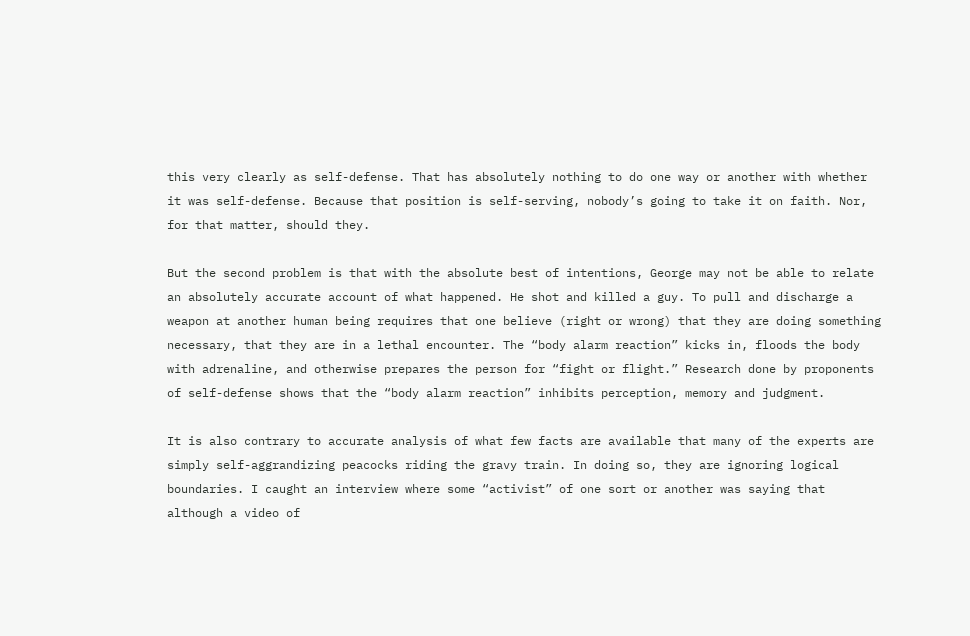this very clearly as self-defense. That has absolutely nothing to do one way or another with whether it was self-defense. Because that position is self-serving, nobody’s going to take it on faith. Nor, for that matter, should they.

But the second problem is that with the absolute best of intentions, George may not be able to relate an absolutely accurate account of what happened. He shot and killed a guy. To pull and discharge a weapon at another human being requires that one believe (right or wrong) that they are doing something necessary, that they are in a lethal encounter. The “body alarm reaction” kicks in, floods the body with adrenaline, and otherwise prepares the person for “fight or flight.” Research done by proponents of self-defense shows that the “body alarm reaction” inhibits perception, memory and judgment.

It is also contrary to accurate analysis of what few facts are available that many of the experts are simply self-aggrandizing peacocks riding the gravy train. In doing so, they are ignoring logical boundaries. I caught an interview where some “activist” of one sort or another was saying that although a video of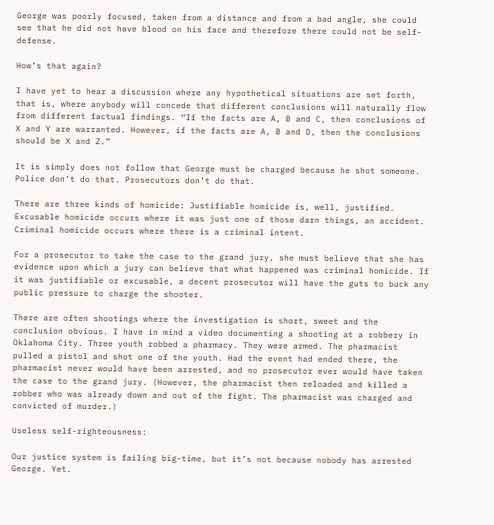George was poorly focused, taken from a distance and from a bad angle, she could see that he did not have blood on his face and therefore there could not be self-defense.

How’s that again?

I have yet to hear a discussion where any hypothetical situations are set forth, that is, where anybody will concede that different conclusions will naturally flow from different factual findings. “If the facts are A, B and C, then conclusions of X and Y are warranted. However, if the facts are A, B and D, then the conclusions should be X and Z.”

It is simply does not follow that George must be charged because he shot someone. Police don’t do that. Prosecutors don’t do that.

There are three kinds of homicide: Justifiable homicide is, well, justified. Excusable homicide occurs where it was just one of those darn things, an accident. Criminal homicide occurs where there is a criminal intent.

For a prosecutor to take the case to the grand jury, she must believe that she has evidence upon which a jury can believe that what happened was criminal homicide. If it was justifiable or excusable, a decent prosecutor will have the guts to buck any public pressure to charge the shooter.

There are often shootings where the investigation is short, sweet and the conclusion obvious. I have in mind a video documenting a shooting at a robbery in Oklahoma City. Three youth robbed a pharmacy. They were armed. The pharmacist pulled a pistol and shot one of the youth. Had the event had ended there, the pharmacist never would have been arrested, and no prosecutor ever would have taken the case to the grand jury. (However, the pharmacist then reloaded and killed a robber who was already down and out of the fight. The pharmacist was charged and convicted of murder.)

Useless self-righteousness:

Our justice system is failing big-time, but it’s not because nobody has arrested George. Yet.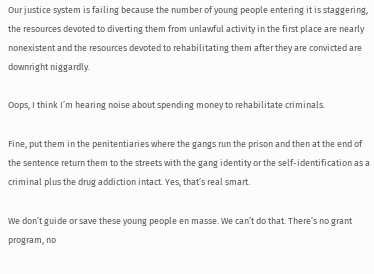Our justice system is failing because the number of young people entering it is staggering, the resources devoted to diverting them from unlawful activity in the first place are nearly nonexistent and the resources devoted to rehabilitating them after they are convicted are downright niggardly.

Oops, I think I’m hearing noise about spending money to rehabilitate criminals.

Fine, put them in the penitentiaries where the gangs run the prison and then at the end of the sentence return them to the streets with the gang identity or the self-identification as a criminal plus the drug addiction intact. Yes, that’s real smart.

We don’t guide or save these young people en masse. We can’t do that. There’s no grant program, no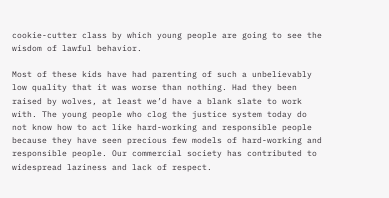cookie-cutter class by which young people are going to see the wisdom of lawful behavior.

Most of these kids have had parenting of such a unbelievably low quality that it was worse than nothing. Had they been raised by wolves, at least we’d have a blank slate to work with. The young people who clog the justice system today do not know how to act like hard-working and responsible people because they have seen precious few models of hard-working and responsible people. Our commercial society has contributed to widespread laziness and lack of respect.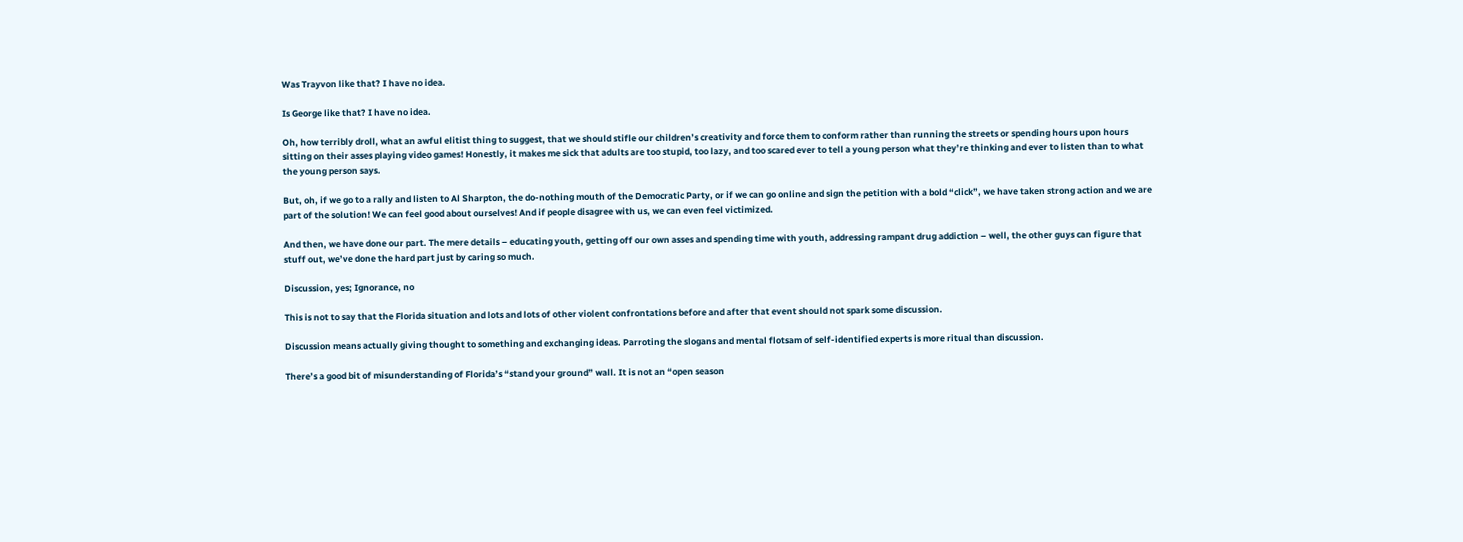Was Trayvon like that? I have no idea.

Is George like that? I have no idea.

Oh, how terribly droll, what an awful elitist thing to suggest, that we should stifle our children’s creativity and force them to conform rather than running the streets or spending hours upon hours sitting on their asses playing video games! Honestly, it makes me sick that adults are too stupid, too lazy, and too scared ever to tell a young person what they’re thinking and ever to listen than to what the young person says.

But, oh, if we go to a rally and listen to Al Sharpton, the do-nothing mouth of the Democratic Party, or if we can go online and sign the petition with a bold “click”, we have taken strong action and we are part of the solution! We can feel good about ourselves! And if people disagree with us, we can even feel victimized.

And then, we have done our part. The mere details – educating youth, getting off our own asses and spending time with youth, addressing rampant drug addiction – well, the other guys can figure that stuff out, we’ve done the hard part just by caring so much.

Discussion, yes; Ignorance, no

This is not to say that the Florida situation and lots and lots of other violent confrontations before and after that event should not spark some discussion.

Discussion means actually giving thought to something and exchanging ideas. Parroting the slogans and mental flotsam of self-identified experts is more ritual than discussion.

There’s a good bit of misunderstanding of Florida’s “stand your ground” wall. It is not an “open season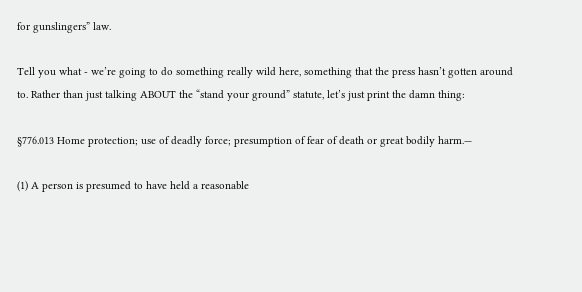for gunslingers” law.

Tell you what - we’re going to do something really wild here, something that the press hasn’t gotten around to. Rather than just talking ABOUT the “stand your ground” statute, let’s just print the damn thing:

§776.013 Home protection; use of deadly force; presumption of fear of death or great bodily harm.—

(1) A person is presumed to have held a reasonable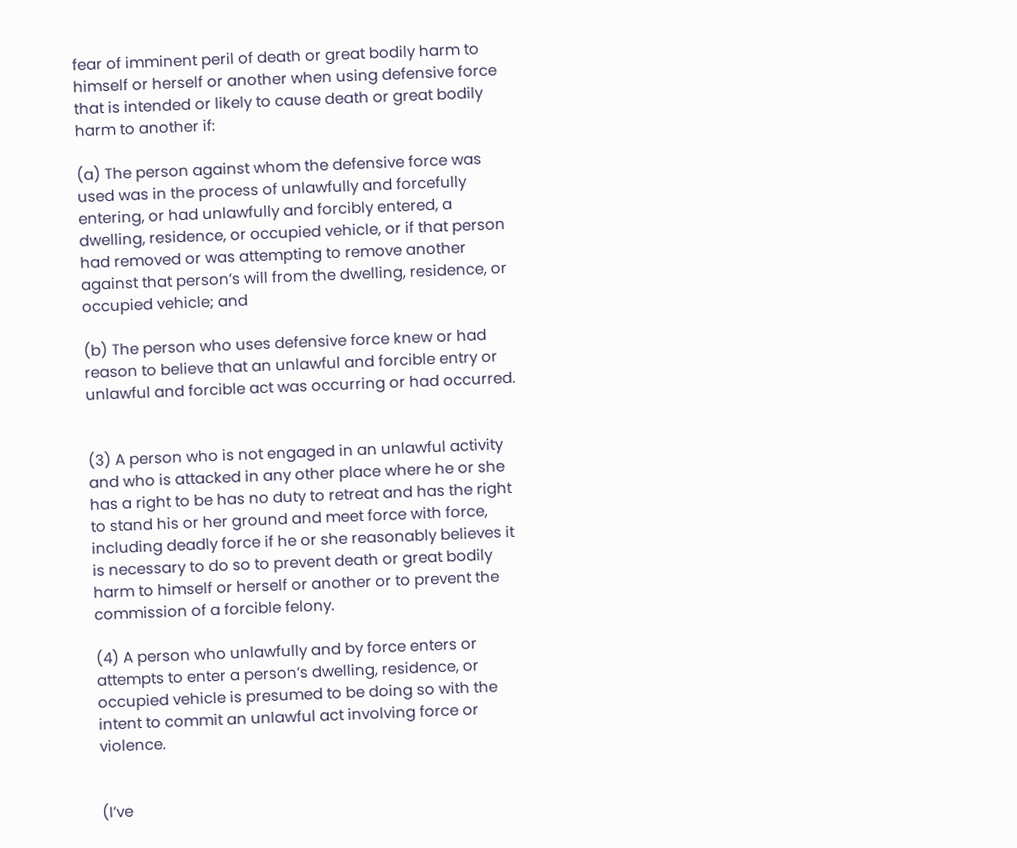fear of imminent peril of death or great bodily harm to himself or herself or another when using defensive force that is intended or likely to cause death or great bodily harm to another if:

(a) The person against whom the defensive force was used was in the process of unlawfully and forcefully entering, or had unlawfully and forcibly entered, a dwelling, residence, or occupied vehicle, or if that person had removed or was attempting to remove another against that person’s will from the dwelling, residence, or occupied vehicle; and

(b) The person who uses defensive force knew or had reason to believe that an unlawful and forcible entry or unlawful and forcible act was occurring or had occurred.


(3) A person who is not engaged in an unlawful activity and who is attacked in any other place where he or she has a right to be has no duty to retreat and has the right to stand his or her ground and meet force with force, including deadly force if he or she reasonably believes it is necessary to do so to prevent death or great bodily harm to himself or herself or another or to prevent the commission of a forcible felony.

(4) A person who unlawfully and by force enters or attempts to enter a person’s dwelling, residence, or occupied vehicle is presumed to be doing so with the intent to commit an unlawful act involving force or violence.


(I’ve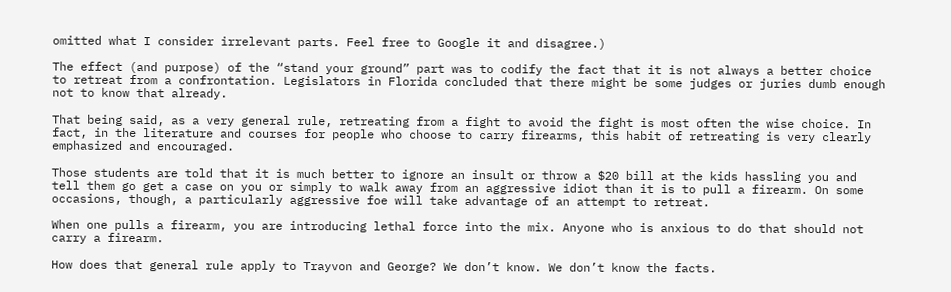omitted what I consider irrelevant parts. Feel free to Google it and disagree.)

The effect (and purpose) of the “stand your ground” part was to codify the fact that it is not always a better choice to retreat from a confrontation. Legislators in Florida concluded that there might be some judges or juries dumb enough not to know that already.

That being said, as a very general rule, retreating from a fight to avoid the fight is most often the wise choice. In fact, in the literature and courses for people who choose to carry firearms, this habit of retreating is very clearly emphasized and encouraged.

Those students are told that it is much better to ignore an insult or throw a $20 bill at the kids hassling you and tell them go get a case on you or simply to walk away from an aggressive idiot than it is to pull a firearm. On some occasions, though, a particularly aggressive foe will take advantage of an attempt to retreat.

When one pulls a firearm, you are introducing lethal force into the mix. Anyone who is anxious to do that should not carry a firearm.

How does that general rule apply to Trayvon and George? We don’t know. We don’t know the facts.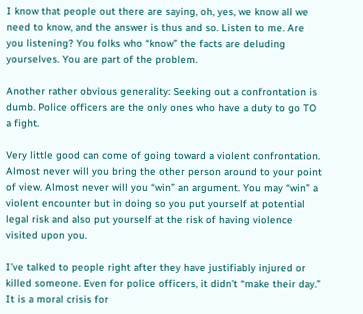I know that people out there are saying, oh, yes, we know all we need to know, and the answer is thus and so. Listen to me. Are you listening? You folks who “know” the facts are deluding yourselves. You are part of the problem.

Another rather obvious generality: Seeking out a confrontation is dumb. Police officers are the only ones who have a duty to go TO a fight.

Very little good can come of going toward a violent confrontation. Almost never will you bring the other person around to your point of view. Almost never will you “win” an argument. You may “win” a violent encounter but in doing so you put yourself at potential legal risk and also put yourself at the risk of having violence visited upon you.

I’ve talked to people right after they have justifiably injured or killed someone. Even for police officers, it didn’t “make their day.” It is a moral crisis for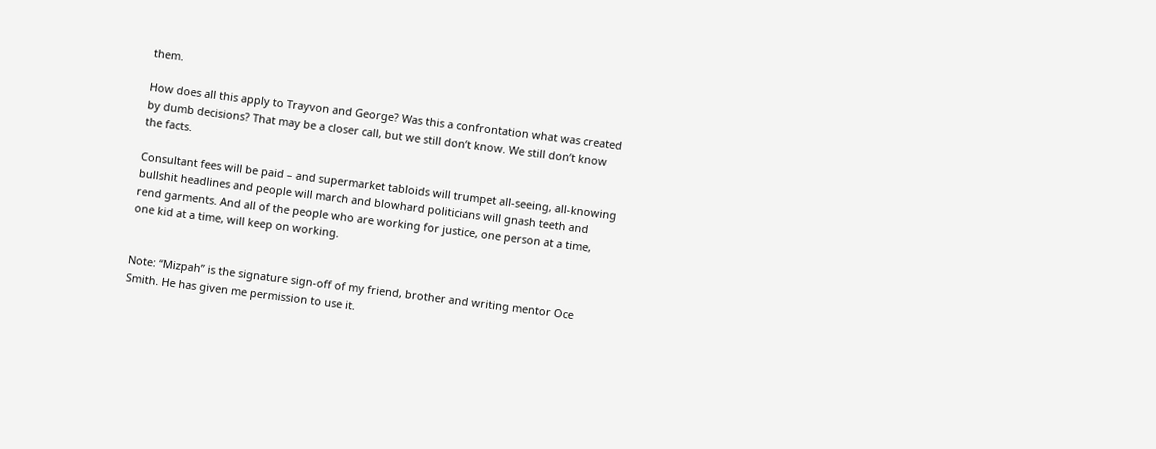them.

How does all this apply to Trayvon and George? Was this a confrontation what was created by dumb decisions? That may be a closer call, but we still don’t know. We still don’t know the facts.

Consultant fees will be paid – and supermarket tabloids will trumpet all-seeing, all-knowing bullshit headlines and people will march and blowhard politicians will gnash teeth and rend garments. And all of the people who are working for justice, one person at a time, one kid at a time, will keep on working.


Note: “Mizpah” is the signature sign-off of my friend, brother and writing mentor Oce Smith. He has given me permission to use it.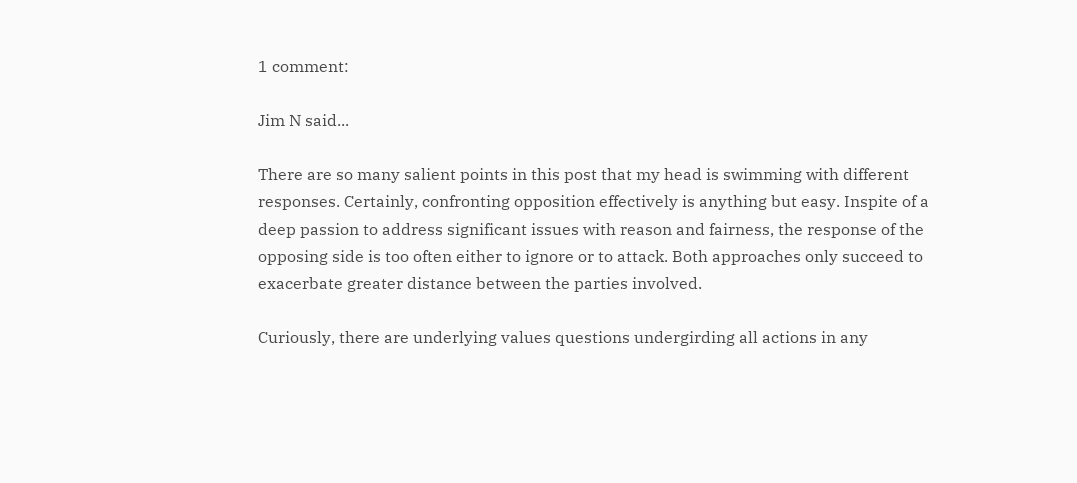1 comment:

Jim N said...

There are so many salient points in this post that my head is swimming with different responses. Certainly, confronting opposition effectively is anything but easy. Inspite of a deep passion to address significant issues with reason and fairness, the response of the opposing side is too often either to ignore or to attack. Both approaches only succeed to exacerbate greater distance between the parties involved.

Curiously, there are underlying values questions undergirding all actions in any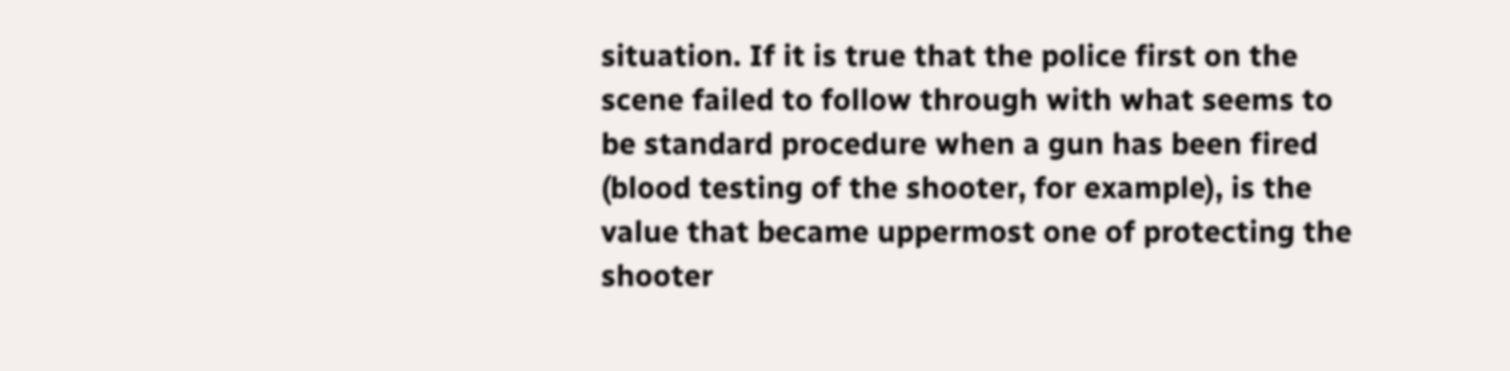situation. If it is true that the police first on the scene failed to follow through with what seems to be standard procedure when a gun has been fired (blood testing of the shooter, for example), is the value that became uppermost one of protecting the shooter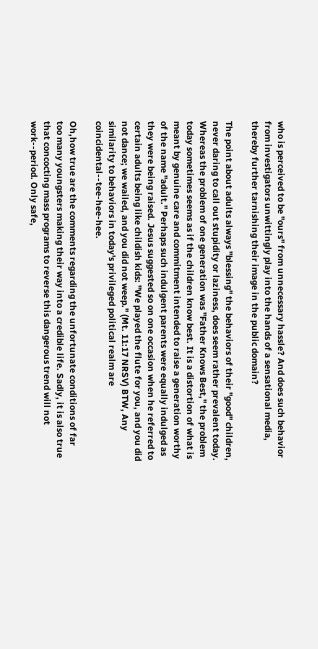who is perceived to be "ours" from unnecessary hassle? And does such behavior from investigators unwittingly play into the hands of a sensational media, thereby further tarnishing their image in the public domain?

The point about adults always "blessing" the behaviors of their "good" children, never daring to call out stupidity or laziness, does seem rather prevalent today. Whereas the problem of one generation was "Father Knows Best," the problem today sometimes seems as if the children know best. It is a distortion of what is meant by genuine care and commitment intended to raise a generation worthy of the name "adult." Perhaps such indulgent parents were equally indulged as they were being raised. Jesus suggested so on one occasion when he referred to certain adults being like childish kids: "We played the flute for you, and you did not dance; we wailed, and you did not weep." (Mt. 11:17 NRSV) BTW, Any similarity to behaviors in today's privileged political realm are coincidental--tee-hee-hee.

Oh,how true are the comments regarding the unfortunate conditions of far too many youngsters making their way into a credible life. Sadly, it is also true that concocting mass programs to reverse this dangerous trend will not work--period. Only safe,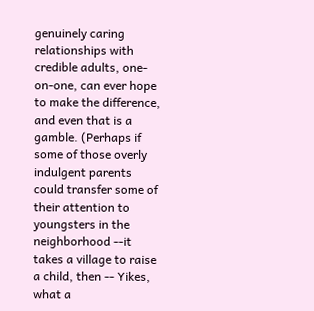genuinely caring relationships with credible adults, one-on-one, can ever hope to make the difference, and even that is a gamble. (Perhaps if some of those overly indulgent parents could transfer some of their attention to youngsters in the neighborhood --it takes a village to raise a child, then -- Yikes, what a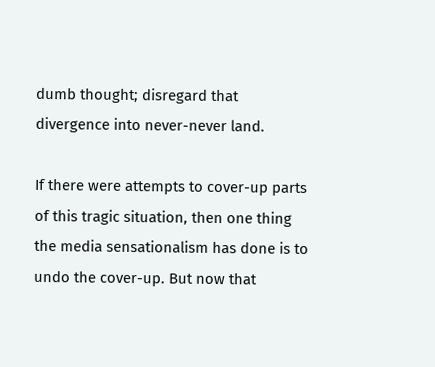dumb thought; disregard that divergence into never-never land.

If there were attempts to cover-up parts of this tragic situation, then one thing the media sensationalism has done is to undo the cover-up. But now that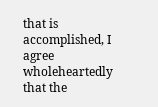that is accomplished, I agree wholeheartedly that the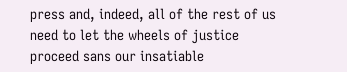press and, indeed, all of the rest of us need to let the wheels of justice proceed sans our insatiable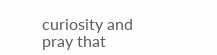curiosity and pray that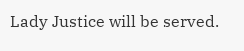Lady Justice will be served.